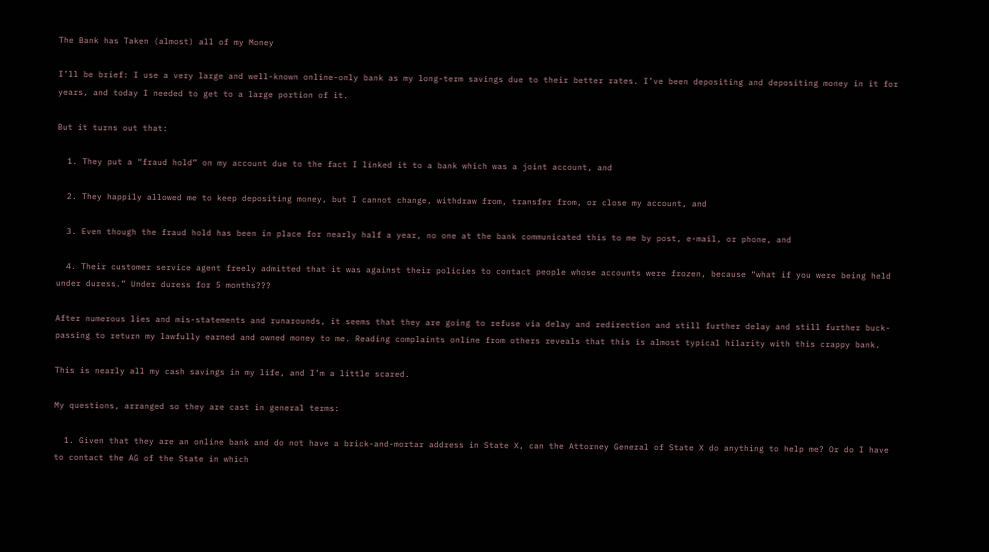The Bank has Taken (almost) all of my Money

I’ll be brief: I use a very large and well-known online-only bank as my long-term savings due to their better rates. I’ve been depositing and depositing money in it for years, and today I needed to get to a large portion of it.

But it turns out that:

  1. They put a “fraud hold” on my account due to the fact I linked it to a bank which was a joint account, and

  2. They happily allowed me to keep depositing money, but I cannot change, withdraw from, transfer from, or close my account, and

  3. Even though the fraud hold has been in place for nearly half a year, no one at the bank communicated this to me by post, e-mail, or phone, and

  4. Their customer service agent freely admitted that it was against their policies to contact people whose accounts were frozen, because “what if you were being held under duress.” Under duress for 5 months???

After numerous lies and mis-statements and runarounds, it seems that they are going to refuse via delay and redirection and still further delay and still further buck-passing to return my lawfully earned and owned money to me. Reading complaints online from others reveals that this is almost typical hilarity with this crappy bank.

This is nearly all my cash savings in my life, and I’m a little scared.

My questions, arranged so they are cast in general terms:

  1. Given that they are an online bank and do not have a brick-and-mortar address in State X, can the Attorney General of State X do anything to help me? Or do I have to contact the AG of the State in which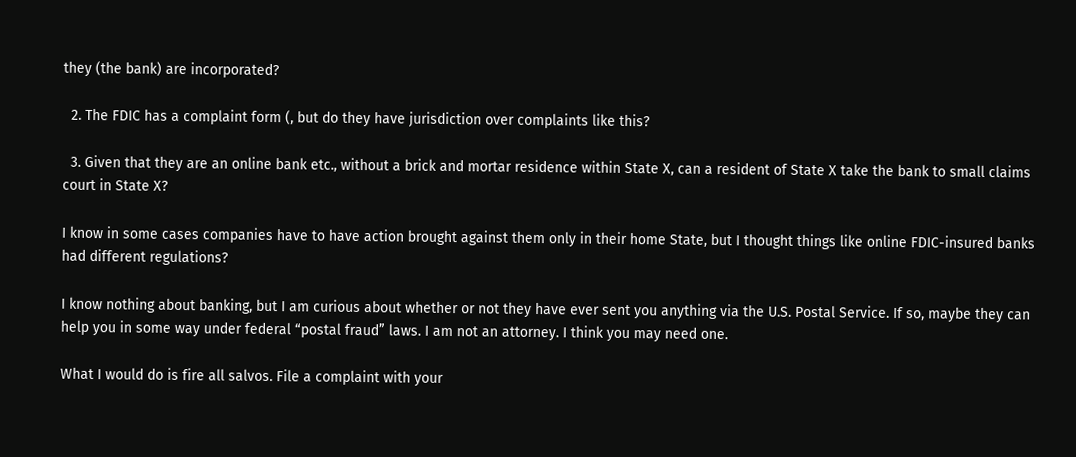they (the bank) are incorporated?

  2. The FDIC has a complaint form (, but do they have jurisdiction over complaints like this?

  3. Given that they are an online bank etc., without a brick and mortar residence within State X, can a resident of State X take the bank to small claims court in State X?

I know in some cases companies have to have action brought against them only in their home State, but I thought things like online FDIC-insured banks had different regulations?

I know nothing about banking, but I am curious about whether or not they have ever sent you anything via the U.S. Postal Service. If so, maybe they can help you in some way under federal “postal fraud” laws. I am not an attorney. I think you may need one.

What I would do is fire all salvos. File a complaint with your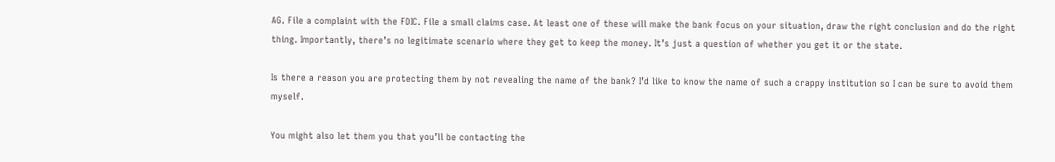AG. File a complaint with the FDIC. File a small claims case. At least one of these will make the bank focus on your situation, draw the right conclusion and do the right thing. Importantly, there’s no legitimate scenario where they get to keep the money. It’s just a question of whether you get it or the state.

Is there a reason you are protecting them by not revealing the name of the bank? I’d like to know the name of such a crappy institution so I can be sure to avoid them myself.

You might also let them you that you’ll be contacting the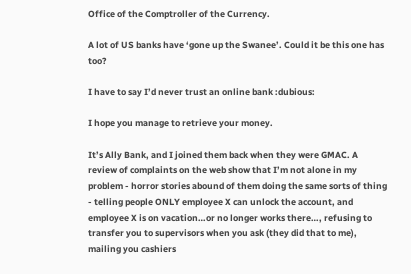Office of the Comptroller of the Currency.

A lot of US banks have ‘gone up the Swanee’. Could it be this one has too?

I have to say I’d never trust an online bank :dubious:

I hope you manage to retrieve your money.

It’s Ally Bank, and I joined them back when they were GMAC. A review of complaints on the web show that I’m not alone in my problem - horror stories abound of them doing the same sorts of thing - telling people ONLY employee X can unlock the account, and employee X is on vacation…or no longer works there…, refusing to transfer you to supervisors when you ask (they did that to me), mailing you cashiers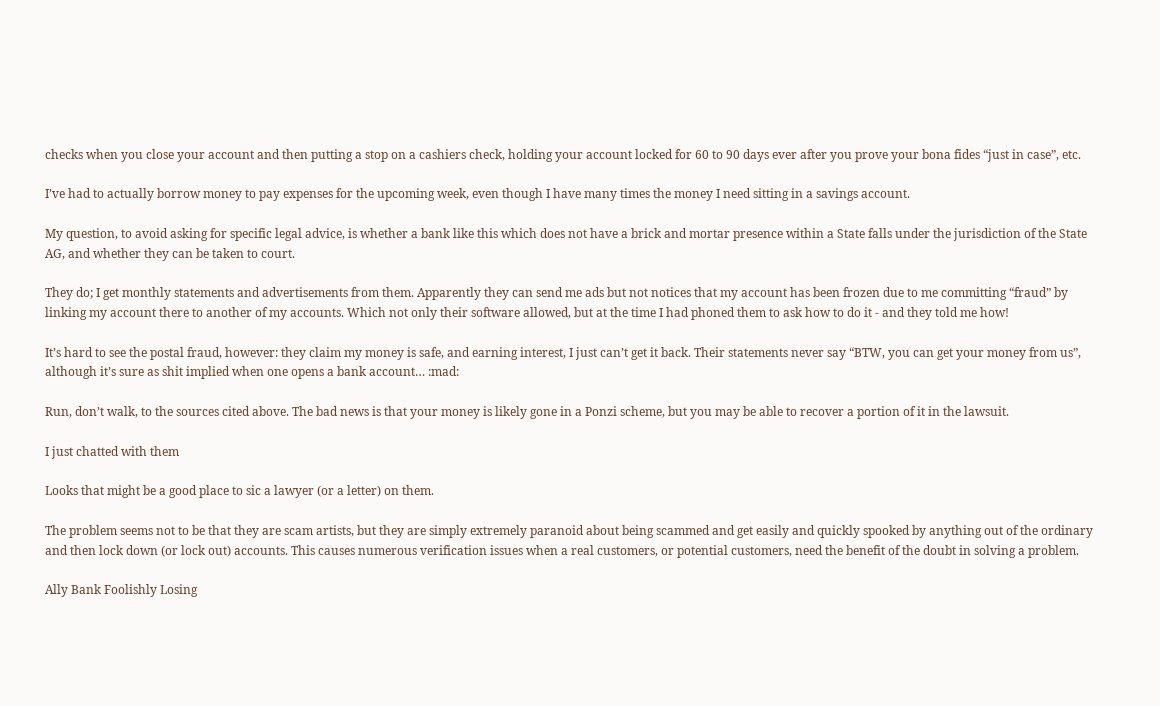checks when you close your account and then putting a stop on a cashiers check, holding your account locked for 60 to 90 days ever after you prove your bona fides “just in case”, etc.

I’ve had to actually borrow money to pay expenses for the upcoming week, even though I have many times the money I need sitting in a savings account.

My question, to avoid asking for specific legal advice, is whether a bank like this which does not have a brick and mortar presence within a State falls under the jurisdiction of the State AG, and whether they can be taken to court.

They do; I get monthly statements and advertisements from them. Apparently they can send me ads but not notices that my account has been frozen due to me committing “fraud” by linking my account there to another of my accounts. Which not only their software allowed, but at the time I had phoned them to ask how to do it - and they told me how!

It’s hard to see the postal fraud, however: they claim my money is safe, and earning interest, I just can’t get it back. Their statements never say “BTW, you can get your money from us”, although it’s sure as shit implied when one opens a bank account… :mad:

Run, don’t walk, to the sources cited above. The bad news is that your money is likely gone in a Ponzi scheme, but you may be able to recover a portion of it in the lawsuit.

I just chatted with them

Looks that might be a good place to sic a lawyer (or a letter) on them.

The problem seems not to be that they are scam artists, but they are simply extremely paranoid about being scammed and get easily and quickly spooked by anything out of the ordinary and then lock down (or lock out) accounts. This causes numerous verification issues when a real customers, or potential customers, need the benefit of the doubt in solving a problem.

Ally Bank Foolishly Losing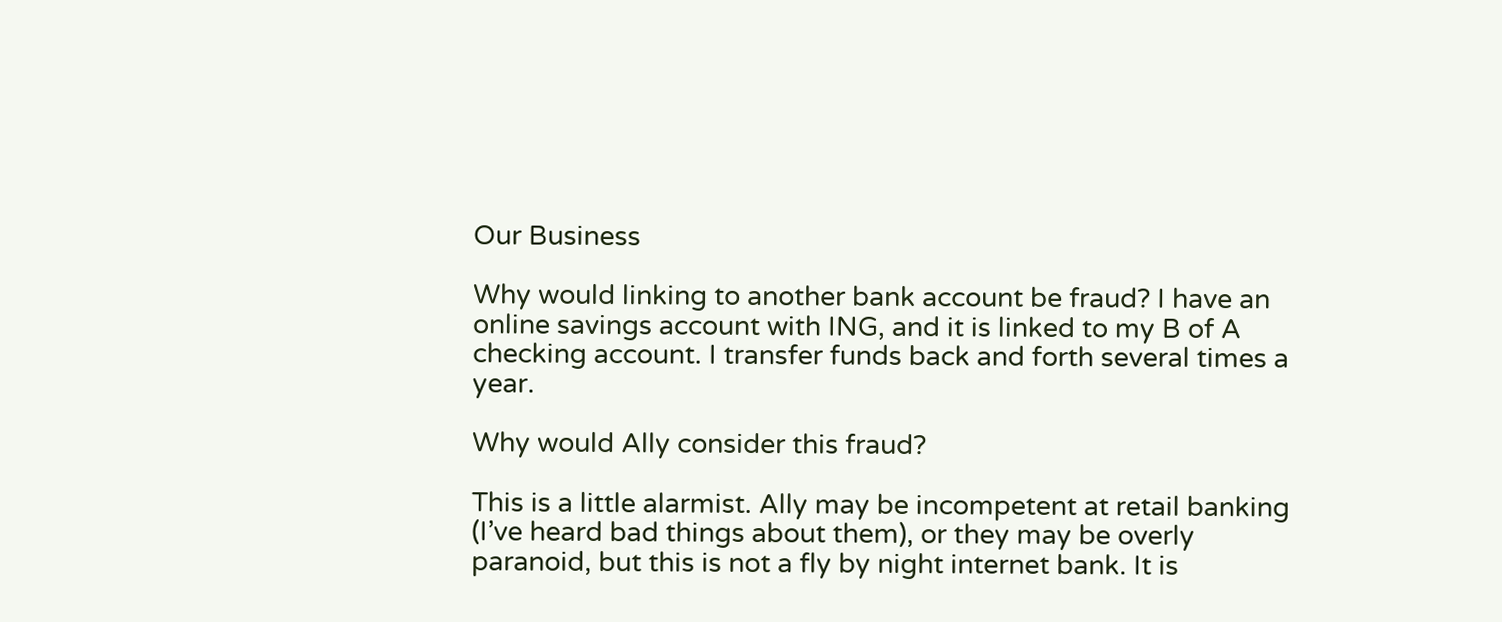Our Business

Why would linking to another bank account be fraud? I have an online savings account with ING, and it is linked to my B of A checking account. I transfer funds back and forth several times a year.

Why would Ally consider this fraud?

This is a little alarmist. Ally may be incompetent at retail banking (I’ve heard bad things about them), or they may be overly paranoid, but this is not a fly by night internet bank. It is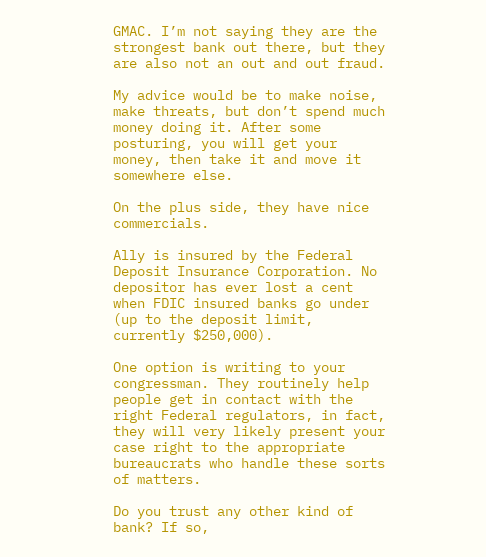GMAC. I’m not saying they are the strongest bank out there, but they are also not an out and out fraud.

My advice would be to make noise, make threats, but don’t spend much money doing it. After some posturing, you will get your money, then take it and move it somewhere else.

On the plus side, they have nice commercials.

Ally is insured by the Federal Deposit Insurance Corporation. No depositor has ever lost a cent when FDIC insured banks go under (up to the deposit limit, currently $250,000).

One option is writing to your congressman. They routinely help people get in contact with the right Federal regulators, in fact, they will very likely present your case right to the appropriate bureaucrats who handle these sorts of matters.

Do you trust any other kind of bank? If so,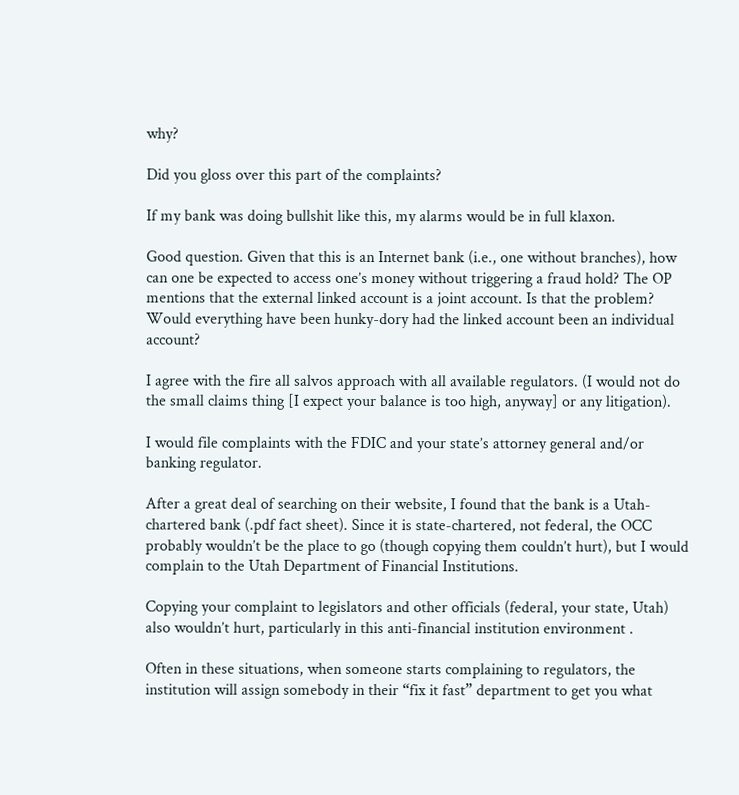why?

Did you gloss over this part of the complaints?

If my bank was doing bullshit like this, my alarms would be in full klaxon.

Good question. Given that this is an Internet bank (i.e., one without branches), how can one be expected to access one’s money without triggering a fraud hold? The OP mentions that the external linked account is a joint account. Is that the problem? Would everything have been hunky-dory had the linked account been an individual account?

I agree with the fire all salvos approach with all available regulators. (I would not do the small claims thing [I expect your balance is too high, anyway] or any litigation).

I would file complaints with the FDIC and your state’s attorney general and/or banking regulator.

After a great deal of searching on their website, I found that the bank is a Utah-chartered bank (.pdf fact sheet). Since it is state-chartered, not federal, the OCC probably wouldn’t be the place to go (though copying them couldn’t hurt), but I would complain to the Utah Department of Financial Institutions.

Copying your complaint to legislators and other officials (federal, your state, Utah) also wouldn’t hurt, particularly in this anti-financial institution environment .

Often in these situations, when someone starts complaining to regulators, the institution will assign somebody in their “fix it fast” department to get you what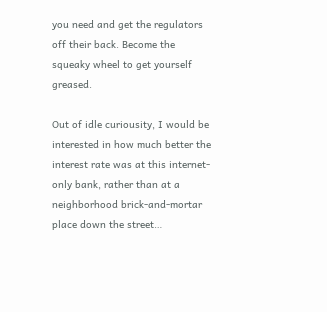you need and get the regulators off their back. Become the squeaky wheel to get yourself greased.

Out of idle curiousity, I would be interested in how much better the interest rate was at this internet-only bank, rather than at a neighborhood brick-and-mortar place down the street…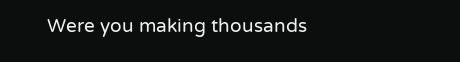Were you making thousands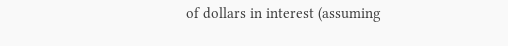of dollars in interest (assuming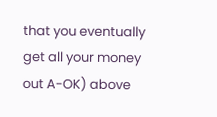that you eventually get all your money out A-OK) above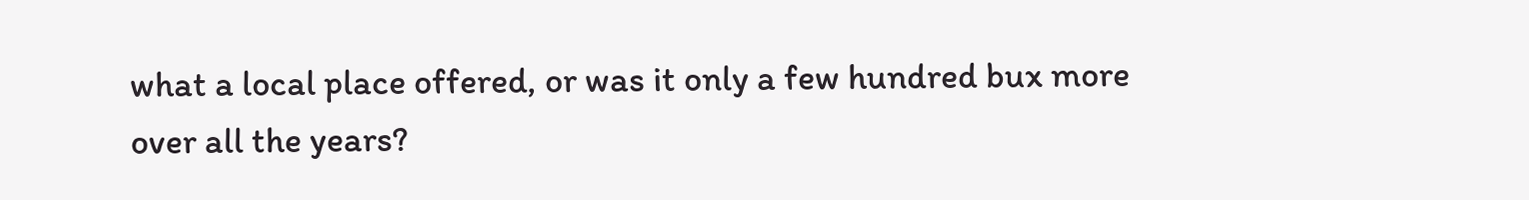what a local place offered, or was it only a few hundred bux more over all the years?